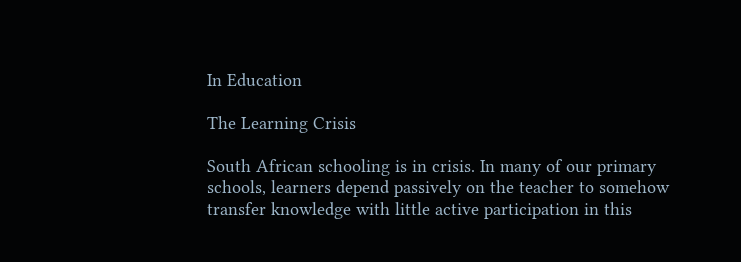In Education

The Learning Crisis

South African schooling is in crisis. In many of our primary schools, learners depend passively on the teacher to somehow transfer knowledge with little active participation in this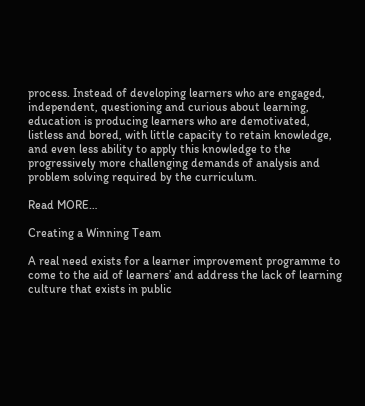process. Instead of developing learners who are engaged, independent, questioning and curious about learning, education is producing learners who are demotivated, listless and bored, with little capacity to retain knowledge, and even less ability to apply this knowledge to the progressively more challenging demands of analysis and problem solving required by the curriculum.

Read MORE…

Creating a Winning Team

A real need exists for a learner improvement programme to come to the aid of learners’ and address the lack of learning culture that exists in public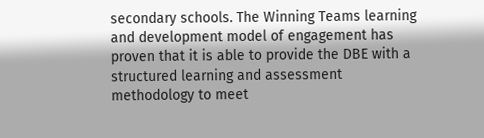secondary schools. The Winning Teams learning and development model of engagement has proven that it is able to provide the DBE with a structured learning and assessment methodology to meet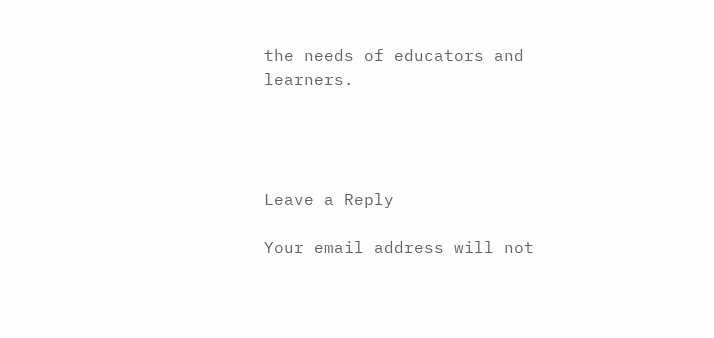the needs of educators and learners.




Leave a Reply

Your email address will not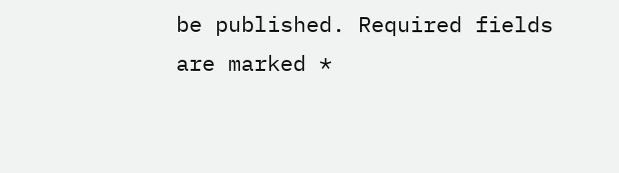be published. Required fields are marked *